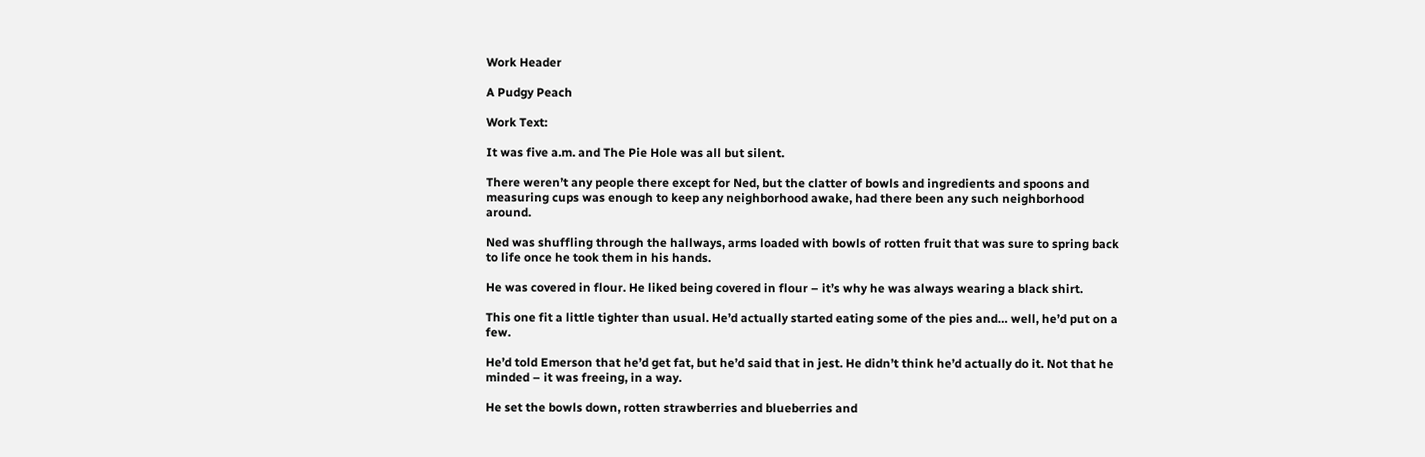Work Header

A Pudgy Peach

Work Text:

It was five a.m. and The Pie Hole was all but silent.

There weren’t any people there except for Ned, but the clatter of bowls and ingredients and spoons and measuring cups was enough to keep any neighborhood awake, had there been any such neighborhood around.

Ned was shuffling through the hallways, arms loaded with bowls of rotten fruit that was sure to spring back to life once he took them in his hands.

He was covered in flour. He liked being covered in flour – it’s why he was always wearing a black shirt.

This one fit a little tighter than usual. He’d actually started eating some of the pies and… well, he’d put on a few.

He’d told Emerson that he’d get fat, but he’d said that in jest. He didn’t think he’d actually do it. Not that he minded – it was freeing, in a way.

He set the bowls down, rotten strawberries and blueberries and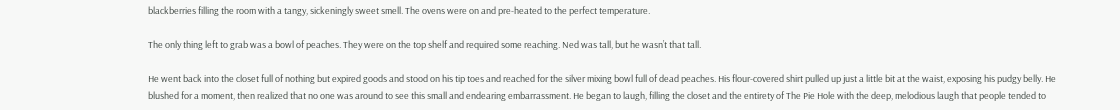blackberries filling the room with a tangy, sickeningly sweet smell. The ovens were on and pre-heated to the perfect temperature.

The only thing left to grab was a bowl of peaches. They were on the top shelf and required some reaching. Ned was tall, but he wasn’t that tall.

He went back into the closet full of nothing but expired goods and stood on his tip toes and reached for the silver mixing bowl full of dead peaches. His flour-covered shirt pulled up just a little bit at the waist, exposing his pudgy belly. He blushed for a moment, then realized that no one was around to see this small and endearing embarrassment. He began to laugh, filling the closet and the entirety of The Pie Hole with the deep, melodious laugh that people tended to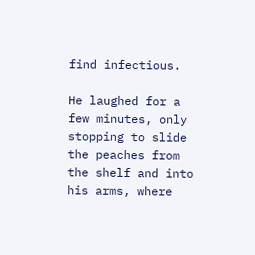find infectious.

He laughed for a few minutes, only stopping to slide the peaches from the shelf and into his arms, where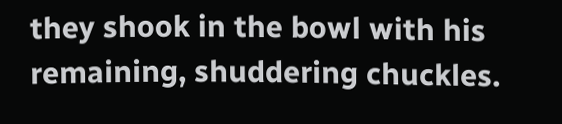they shook in the bowl with his remaining, shuddering chuckles.